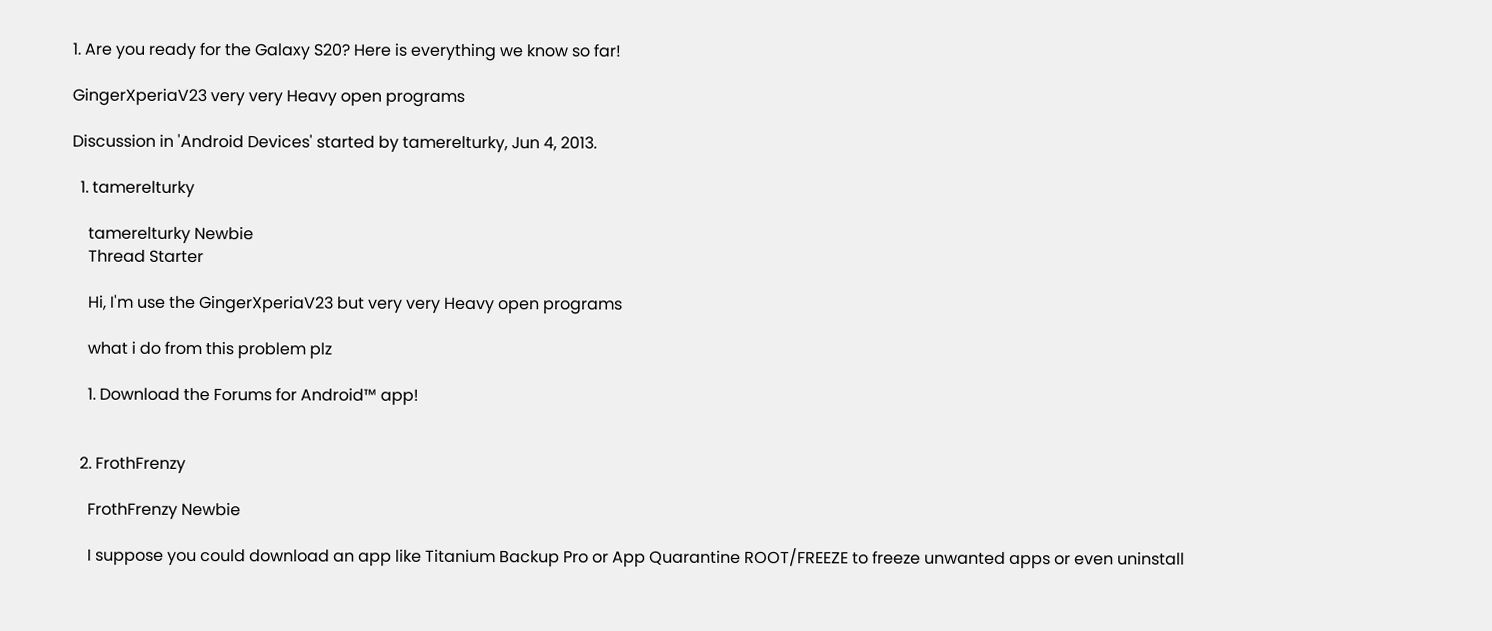1. Are you ready for the Galaxy S20? Here is everything we know so far!

GingerXperiaV23 very very Heavy open programs

Discussion in 'Android Devices' started by tamerelturky, Jun 4, 2013.

  1. tamerelturky

    tamerelturky Newbie
    Thread Starter

    Hi, I'm use the GingerXperiaV23 but very very Heavy open programs

    what i do from this problem plz

    1. Download the Forums for Android™ app!


  2. FrothFrenzy

    FrothFrenzy Newbie

    I suppose you could download an app like Titanium Backup Pro or App Quarantine ROOT/FREEZE to freeze unwanted apps or even uninstall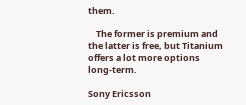them.

    The former is premium and the latter is free, but Titanium offers a lot more options long-term.

Sony Ericsson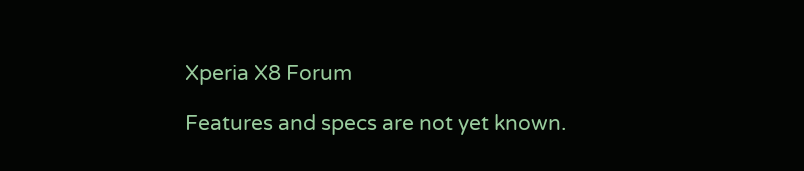Xperia X8 Forum

Features and specs are not yet known.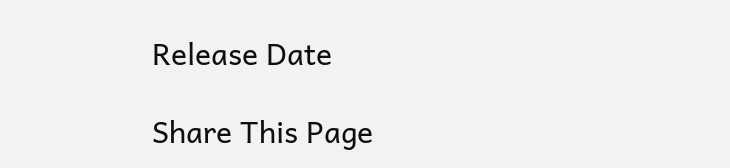Release Date

Share This Page